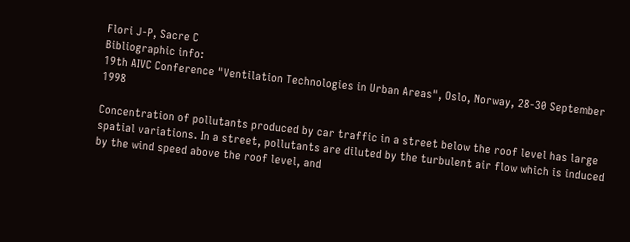Flori J-P, Sacre C
Bibliographic info:
19th AIVC Conference "Ventilation Technologies in Urban Areas", Oslo, Norway, 28-30 September 1998

Concentration of pollutants produced by car traffic in a street below the roof level has large spatial variations. In a street, pollutants are diluted by the turbulent air flow which is induced by the wind speed above the roof level, and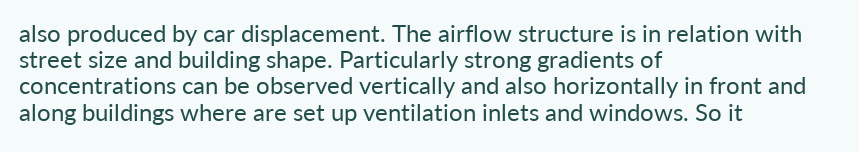also produced by car displacement. The airflow structure is in relation with street size and building shape. Particularly strong gradients of concentrations can be observed vertically and also horizontally in front and along buildings where are set up ventilation inlets and windows. So it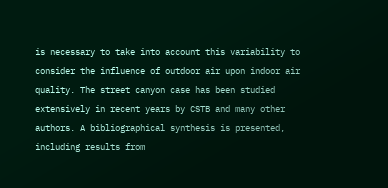is necessary to take into account this variability to consider the influence of outdoor air upon indoor air quality. The street canyon case has been studied extensively in recent years by CSTB and many other authors. A bibliographical synthesis is presented, including results from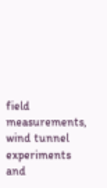field measurements, wind tunnel experiments and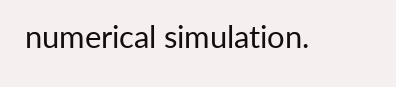numerical simulation.